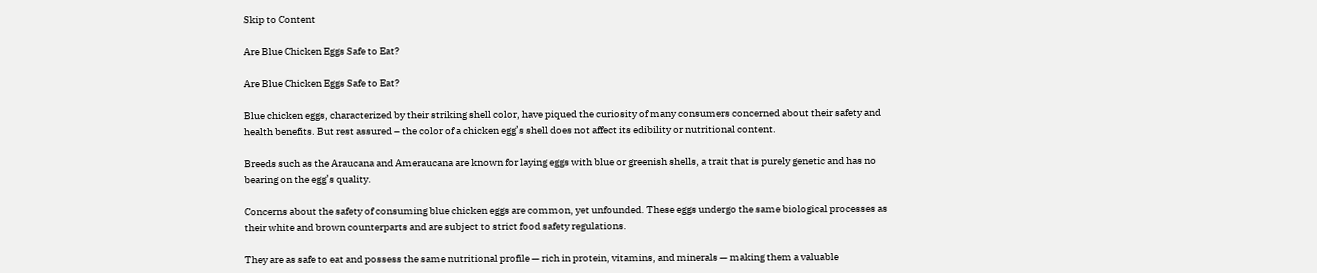Skip to Content

Are Blue Chicken Eggs Safe to Eat?

Are Blue Chicken Eggs Safe to Eat?

Blue chicken eggs, characterized by their striking shell color, have piqued the curiosity of many consumers concerned about their safety and health benefits. But rest assured – the color of a chicken egg’s shell does not affect its edibility or nutritional content.

Breeds such as the Araucana and Ameraucana are known for laying eggs with blue or greenish shells, a trait that is purely genetic and has no bearing on the egg’s quality.

Concerns about the safety of consuming blue chicken eggs are common, yet unfounded. These eggs undergo the same biological processes as their white and brown counterparts and are subject to strict food safety regulations.

They are as safe to eat and possess the same nutritional profile — rich in protein, vitamins, and minerals — making them a valuable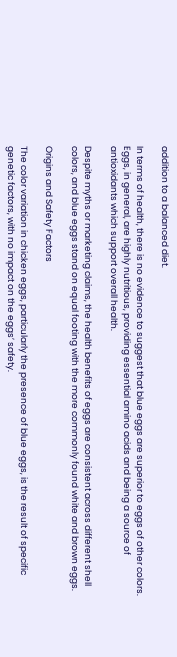addition to a balanced diet.

In terms of health, there is no evidence to suggest that blue eggs are superior to eggs of other colors. Eggs, in general, are highly nutritious, providing essential amino acids and being a source of antioxidants which support overall health.

Despite myths or marketing claims, the health benefits of eggs are consistent across different shell colors, and blue eggs stand on equal footing with the more commonly found white and brown eggs.

Origins and Safety Factors

The color variation in chicken eggs, particularly the presence of blue eggs, is the result of specific genetic factors, with no impact on the eggs’ safety.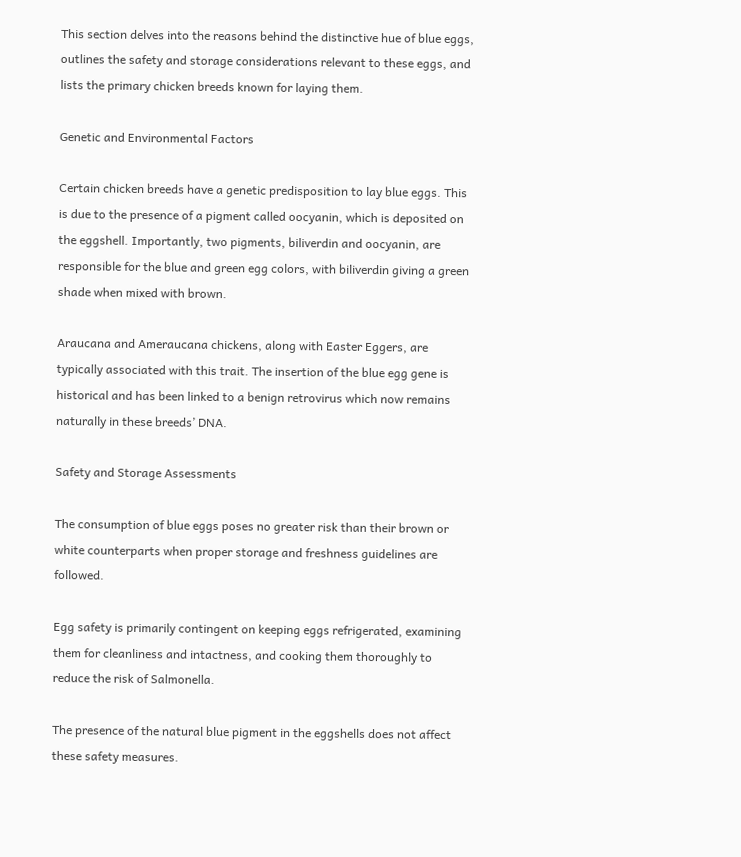This section delves into the reasons behind the distinctive hue of blue eggs, outlines the safety and storage considerations relevant to these eggs, and lists the primary chicken breeds known for laying them.

Genetic and Environmental Factors

Certain chicken breeds have a genetic predisposition to lay blue eggs. This is due to the presence of a pigment called oocyanin, which is deposited on the eggshell. Importantly, two pigments, biliverdin and oocyanin, are responsible for the blue and green egg colors, with biliverdin giving a green shade when mixed with brown.

Araucana and Ameraucana chickens, along with Easter Eggers, are typically associated with this trait. The insertion of the blue egg gene is historical and has been linked to a benign retrovirus which now remains naturally in these breeds’ DNA.

Safety and Storage Assessments

The consumption of blue eggs poses no greater risk than their brown or white counterparts when proper storage and freshness guidelines are followed.

Egg safety is primarily contingent on keeping eggs refrigerated, examining them for cleanliness and intactness, and cooking them thoroughly to reduce the risk of Salmonella.

The presence of the natural blue pigment in the eggshells does not affect these safety measures.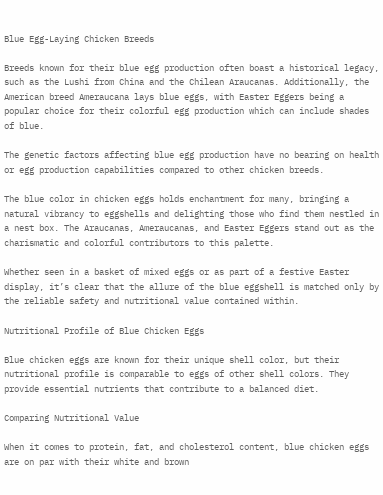Blue Egg-Laying Chicken Breeds

Breeds known for their blue egg production often boast a historical legacy, such as the Lushi from China and the Chilean Araucanas. Additionally, the American breed Ameraucana lays blue eggs, with Easter Eggers being a popular choice for their colorful egg production which can include shades of blue.

The genetic factors affecting blue egg production have no bearing on health or egg production capabilities compared to other chicken breeds.

The blue color in chicken eggs holds enchantment for many, bringing a natural vibrancy to eggshells and delighting those who find them nestled in a nest box. The Araucanas, Ameraucanas, and Easter Eggers stand out as the charismatic and colorful contributors to this palette.

Whether seen in a basket of mixed eggs or as part of a festive Easter display, it’s clear that the allure of the blue eggshell is matched only by the reliable safety and nutritional value contained within.

Nutritional Profile of Blue Chicken Eggs

Blue chicken eggs are known for their unique shell color, but their nutritional profile is comparable to eggs of other shell colors. They provide essential nutrients that contribute to a balanced diet.

Comparing Nutritional Value

When it comes to protein, fat, and cholesterol content, blue chicken eggs are on par with their white and brown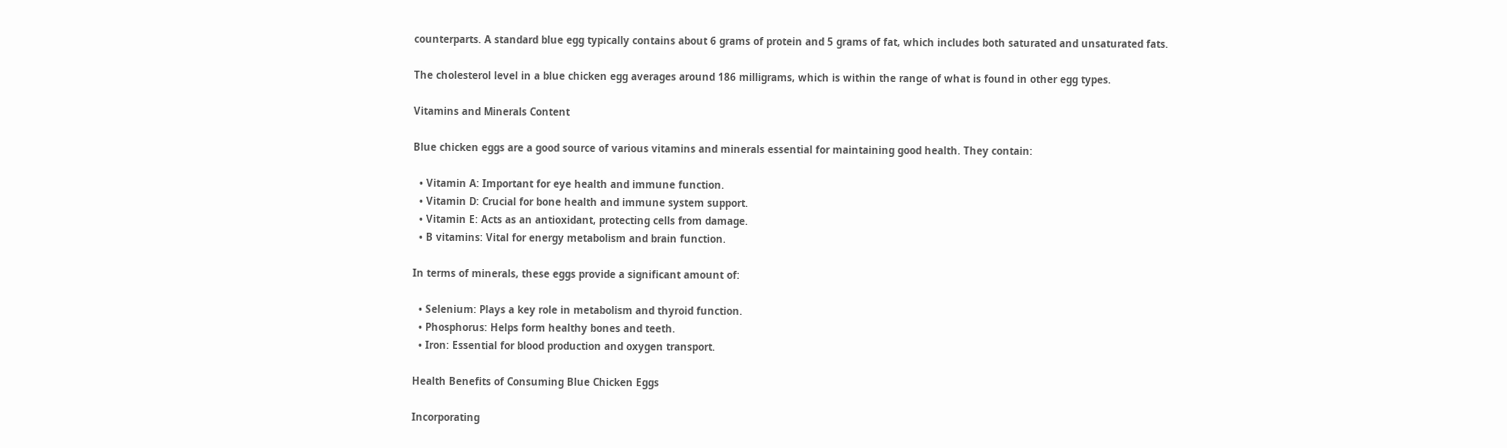counterparts. A standard blue egg typically contains about 6 grams of protein and 5 grams of fat, which includes both saturated and unsaturated fats.

The cholesterol level in a blue chicken egg averages around 186 milligrams, which is within the range of what is found in other egg types.

Vitamins and Minerals Content

Blue chicken eggs are a good source of various vitamins and minerals essential for maintaining good health. They contain:

  • Vitamin A: Important for eye health and immune function.
  • Vitamin D: Crucial for bone health and immune system support.
  • Vitamin E: Acts as an antioxidant, protecting cells from damage.
  • B vitamins: Vital for energy metabolism and brain function.

In terms of minerals, these eggs provide a significant amount of:

  • Selenium: Plays a key role in metabolism and thyroid function.
  • Phosphorus: Helps form healthy bones and teeth.
  • Iron: Essential for blood production and oxygen transport.

Health Benefits of Consuming Blue Chicken Eggs

Incorporating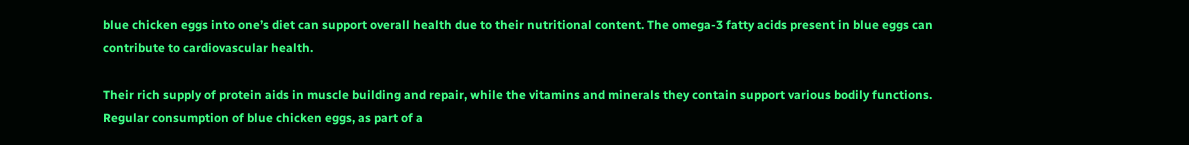blue chicken eggs into one’s diet can support overall health due to their nutritional content. The omega-3 fatty acids present in blue eggs can contribute to cardiovascular health.

Their rich supply of protein aids in muscle building and repair, while the vitamins and minerals they contain support various bodily functions. Regular consumption of blue chicken eggs, as part of a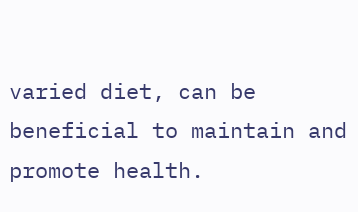varied diet, can be beneficial to maintain and promote health.